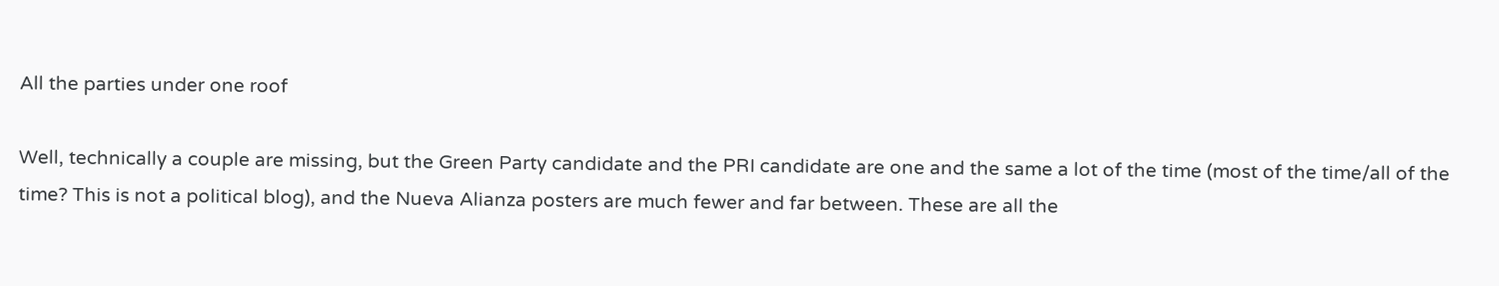All the parties under one roof

Well, technically a couple are missing, but the Green Party candidate and the PRI candidate are one and the same a lot of the time (most of the time/all of the time? This is not a political blog), and the Nueva Alianza posters are much fewer and far between. These are all the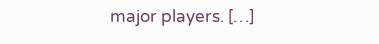major players. […]